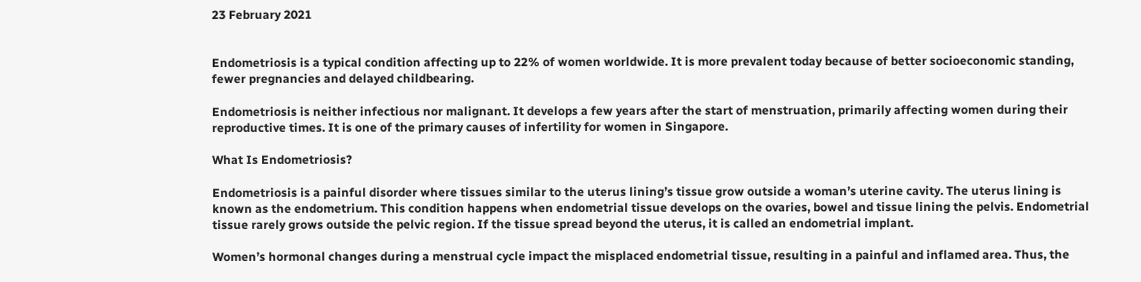23 February 2021


Endometriosis is a typical condition affecting up to 22% of women worldwide. It is more prevalent today because of better socioeconomic standing, fewer pregnancies and delayed childbearing.

Endometriosis is neither infectious nor malignant. It develops a few years after the start of menstruation, primarily affecting women during their reproductive times. It is one of the primary causes of infertility for women in Singapore.

What Is Endometriosis?

Endometriosis is a painful disorder where tissues similar to the uterus lining’s tissue grow outside a woman’s uterine cavity. The uterus lining is known as the endometrium. This condition happens when endometrial tissue develops on the ovaries, bowel and tissue lining the pelvis. Endometrial tissue rarely grows outside the pelvic region. If the tissue spread beyond the uterus, it is called an endometrial implant.

Women’s hormonal changes during a menstrual cycle impact the misplaced endometrial tissue, resulting in a painful and inflamed area. Thus, the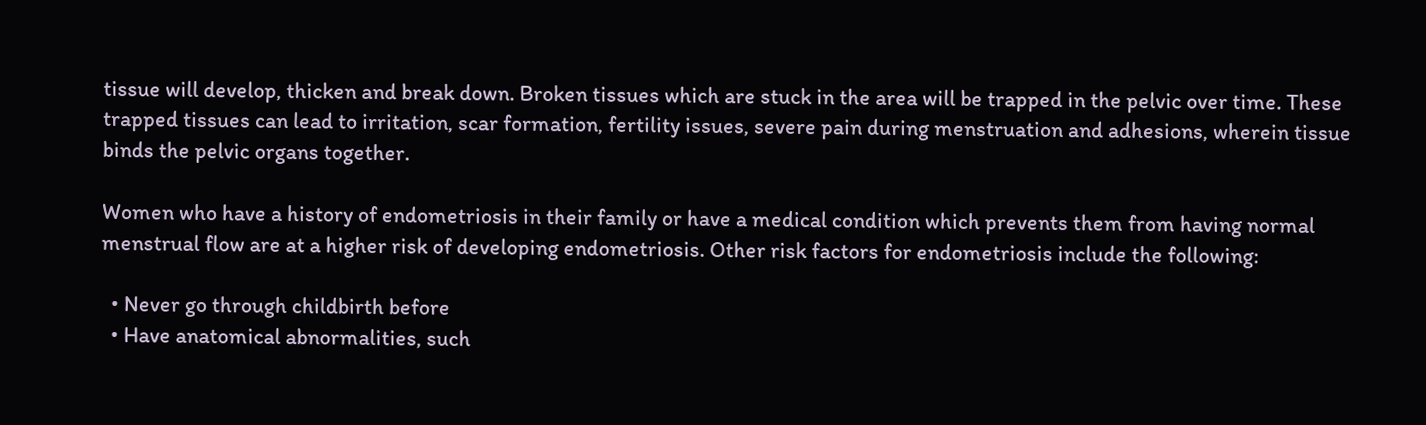tissue will develop, thicken and break down. Broken tissues which are stuck in the area will be trapped in the pelvic over time. These trapped tissues can lead to irritation, scar formation, fertility issues, severe pain during menstruation and adhesions, wherein tissue binds the pelvic organs together.

Women who have a history of endometriosis in their family or have a medical condition which prevents them from having normal menstrual flow are at a higher risk of developing endometriosis. Other risk factors for endometriosis include the following:

  • Never go through childbirth before
  • Have anatomical abnormalities, such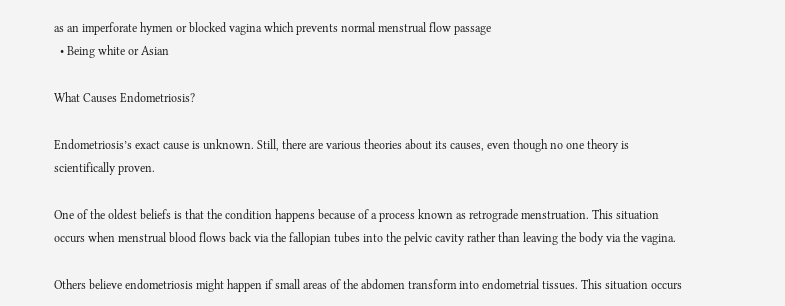as an imperforate hymen or blocked vagina which prevents normal menstrual flow passage
  • Being white or Asian

What Causes Endometriosis?

Endometriosis’s exact cause is unknown. Still, there are various theories about its causes, even though no one theory is scientifically proven.

One of the oldest beliefs is that the condition happens because of a process known as retrograde menstruation. This situation occurs when menstrual blood flows back via the fallopian tubes into the pelvic cavity rather than leaving the body via the vagina.

Others believe endometriosis might happen if small areas of the abdomen transform into endometrial tissues. This situation occurs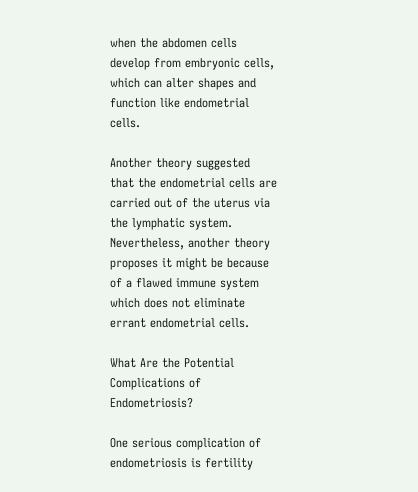when the abdomen cells develop from embryonic cells, which can alter shapes and function like endometrial cells.

Another theory suggested that the endometrial cells are carried out of the uterus via the lymphatic system. Nevertheless, another theory proposes it might be because of a flawed immune system which does not eliminate errant endometrial cells.

What Are the Potential Complications of Endometriosis?

One serious complication of endometriosis is fertility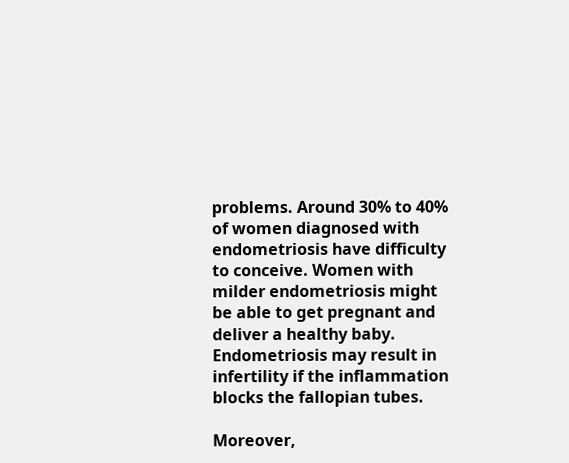problems. Around 30% to 40% of women diagnosed with endometriosis have difficulty to conceive. Women with milder endometriosis might be able to get pregnant and deliver a healthy baby. Endometriosis may result in infertility if the inflammation blocks the fallopian tubes.

Moreover,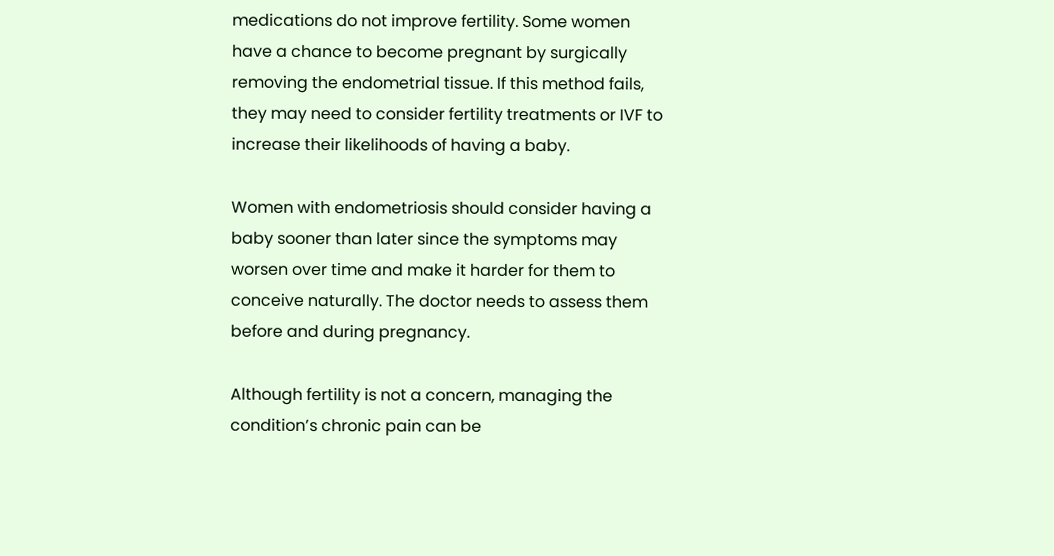medications do not improve fertility. Some women have a chance to become pregnant by surgically removing the endometrial tissue. If this method fails, they may need to consider fertility treatments or IVF to increase their likelihoods of having a baby.

Women with endometriosis should consider having a baby sooner than later since the symptoms may worsen over time and make it harder for them to conceive naturally. The doctor needs to assess them before and during pregnancy.

Although fertility is not a concern, managing the condition’s chronic pain can be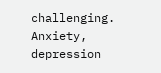challenging. Anxiety, depression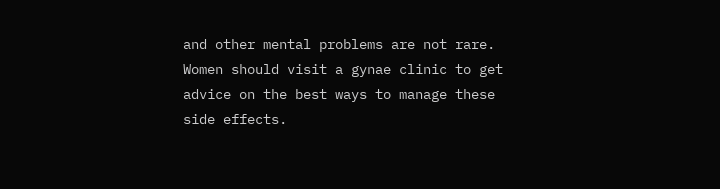and other mental problems are not rare. Women should visit a gynae clinic to get advice on the best ways to manage these side effects.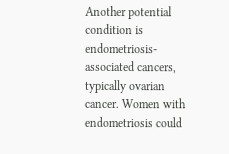Another potential condition is endometriosis-associated cancers, typically ovarian cancer. Women with endometriosis could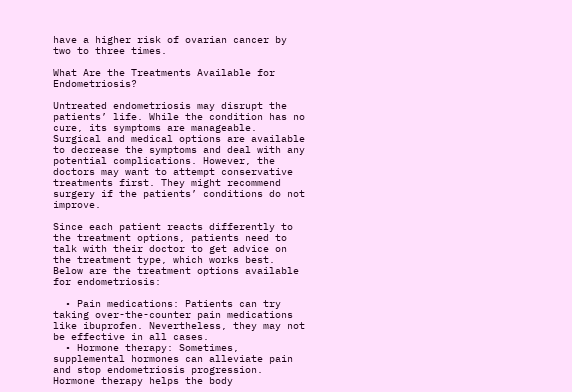have a higher risk of ovarian cancer by two to three times.

What Are the Treatments Available for Endometriosis?

Untreated endometriosis may disrupt the patients’ life. While the condition has no cure, its symptoms are manageable. Surgical and medical options are available to decrease the symptoms and deal with any potential complications. However, the doctors may want to attempt conservative treatments first. They might recommend surgery if the patients’ conditions do not improve.

Since each patient reacts differently to the treatment options, patients need to talk with their doctor to get advice on the treatment type, which works best. Below are the treatment options available for endometriosis:

  • Pain medications: Patients can try taking over-the-counter pain medications like ibuprofen. Nevertheless, they may not be effective in all cases.
  • Hormone therapy: Sometimes, supplemental hormones can alleviate pain and stop endometriosis progression. Hormone therapy helps the body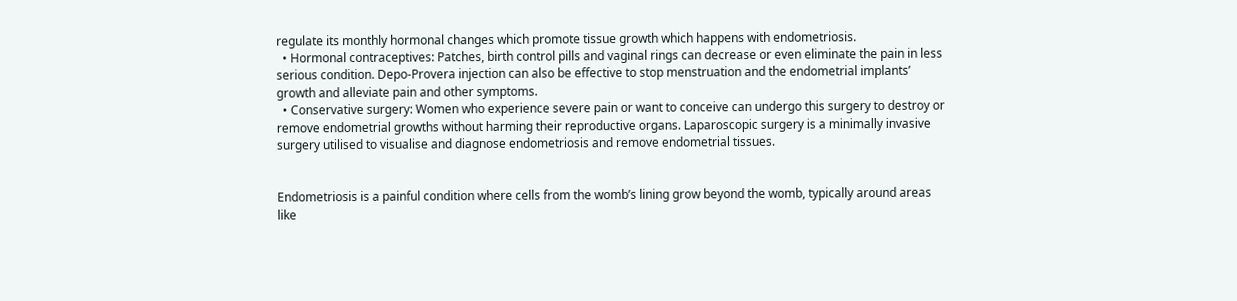regulate its monthly hormonal changes which promote tissue growth which happens with endometriosis.
  • Hormonal contraceptives: Patches, birth control pills and vaginal rings can decrease or even eliminate the pain in less serious condition. Depo-Provera injection can also be effective to stop menstruation and the endometrial implants’ growth and alleviate pain and other symptoms.
  • Conservative surgery: Women who experience severe pain or want to conceive can undergo this surgery to destroy or remove endometrial growths without harming their reproductive organs. Laparoscopic surgery is a minimally invasive surgery utilised to visualise and diagnose endometriosis and remove endometrial tissues.


Endometriosis is a painful condition where cells from the womb’s lining grow beyond the womb, typically around areas like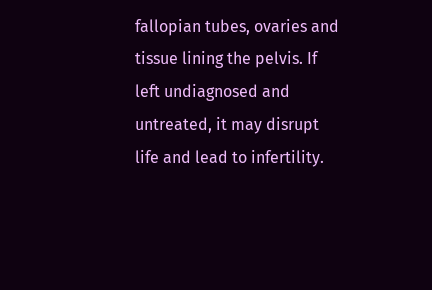fallopian tubes, ovaries and tissue lining the pelvis. If left undiagnosed and untreated, it may disrupt life and lead to infertility.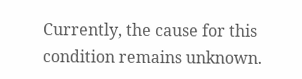Currently, the cause for this condition remains unknown.